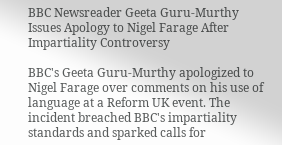BBC Newsreader Geeta Guru-Murthy Issues Apology to Nigel Farage After Impartiality Controversy

BBC's Geeta Guru-Murthy apologized to Nigel Farage over comments on his use of language at a Reform UK event. The incident breached BBC's impartiality standards and sparked calls for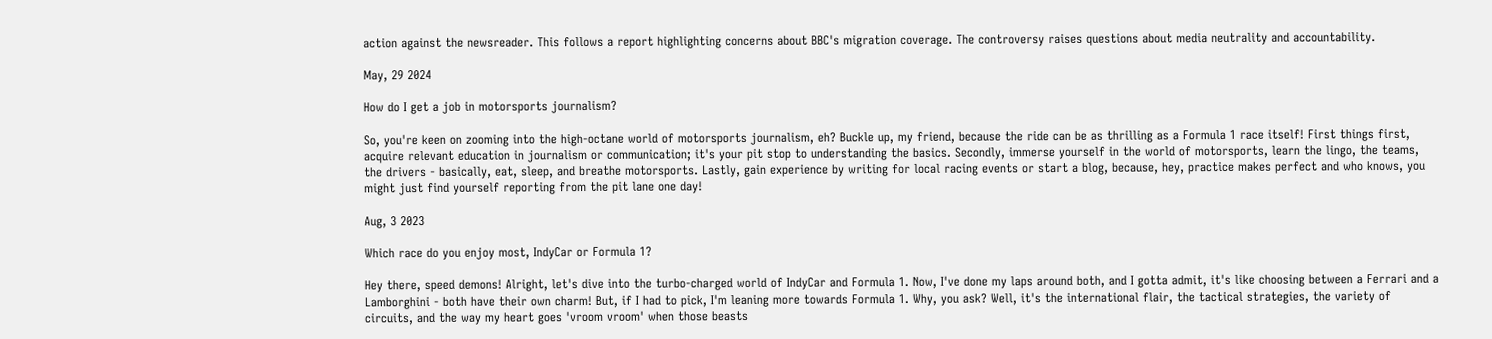action against the newsreader. This follows a report highlighting concerns about BBC's migration coverage. The controversy raises questions about media neutrality and accountability.

May, 29 2024

How do I get a job in motorsports journalism?

So, you're keen on zooming into the high-octane world of motorsports journalism, eh? Buckle up, my friend, because the ride can be as thrilling as a Formula 1 race itself! First things first, acquire relevant education in journalism or communication; it's your pit stop to understanding the basics. Secondly, immerse yourself in the world of motorsports, learn the lingo, the teams, the drivers - basically, eat, sleep, and breathe motorsports. Lastly, gain experience by writing for local racing events or start a blog, because, hey, practice makes perfect and who knows, you might just find yourself reporting from the pit lane one day!

Aug, 3 2023

Which race do you enjoy most, IndyCar or Formula 1?

Hey there, speed demons! Alright, let's dive into the turbo-charged world of IndyCar and Formula 1. Now, I've done my laps around both, and I gotta admit, it's like choosing between a Ferrari and a Lamborghini - both have their own charm! But, if I had to pick, I'm leaning more towards Formula 1. Why, you ask? Well, it's the international flair, the tactical strategies, the variety of circuits, and the way my heart goes 'vroom vroom' when those beasts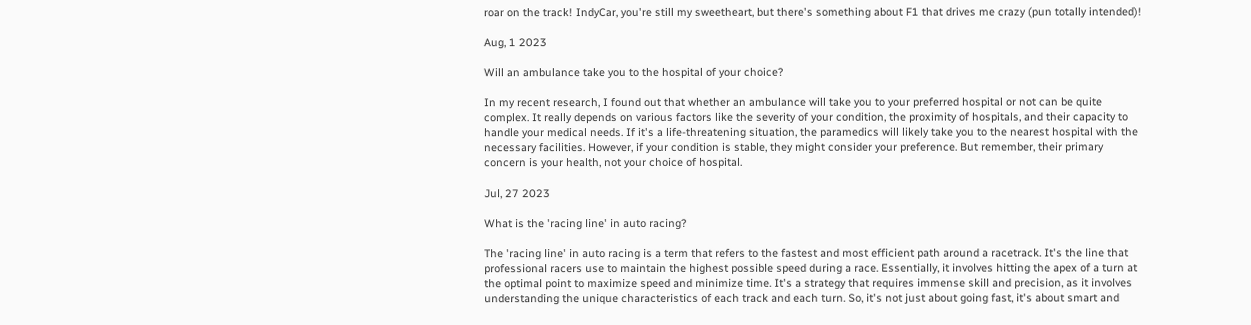roar on the track! IndyCar, you're still my sweetheart, but there's something about F1 that drives me crazy (pun totally intended)!

Aug, 1 2023

Will an ambulance take you to the hospital of your choice?

In my recent research, I found out that whether an ambulance will take you to your preferred hospital or not can be quite complex. It really depends on various factors like the severity of your condition, the proximity of hospitals, and their capacity to handle your medical needs. If it's a life-threatening situation, the paramedics will likely take you to the nearest hospital with the necessary facilities. However, if your condition is stable, they might consider your preference. But remember, their primary concern is your health, not your choice of hospital.

Jul, 27 2023

What is the 'racing line' in auto racing?

The 'racing line' in auto racing is a term that refers to the fastest and most efficient path around a racetrack. It's the line that professional racers use to maintain the highest possible speed during a race. Essentially, it involves hitting the apex of a turn at the optimal point to maximize speed and minimize time. It's a strategy that requires immense skill and precision, as it involves understanding the unique characteristics of each track and each turn. So, it's not just about going fast, it's about smart and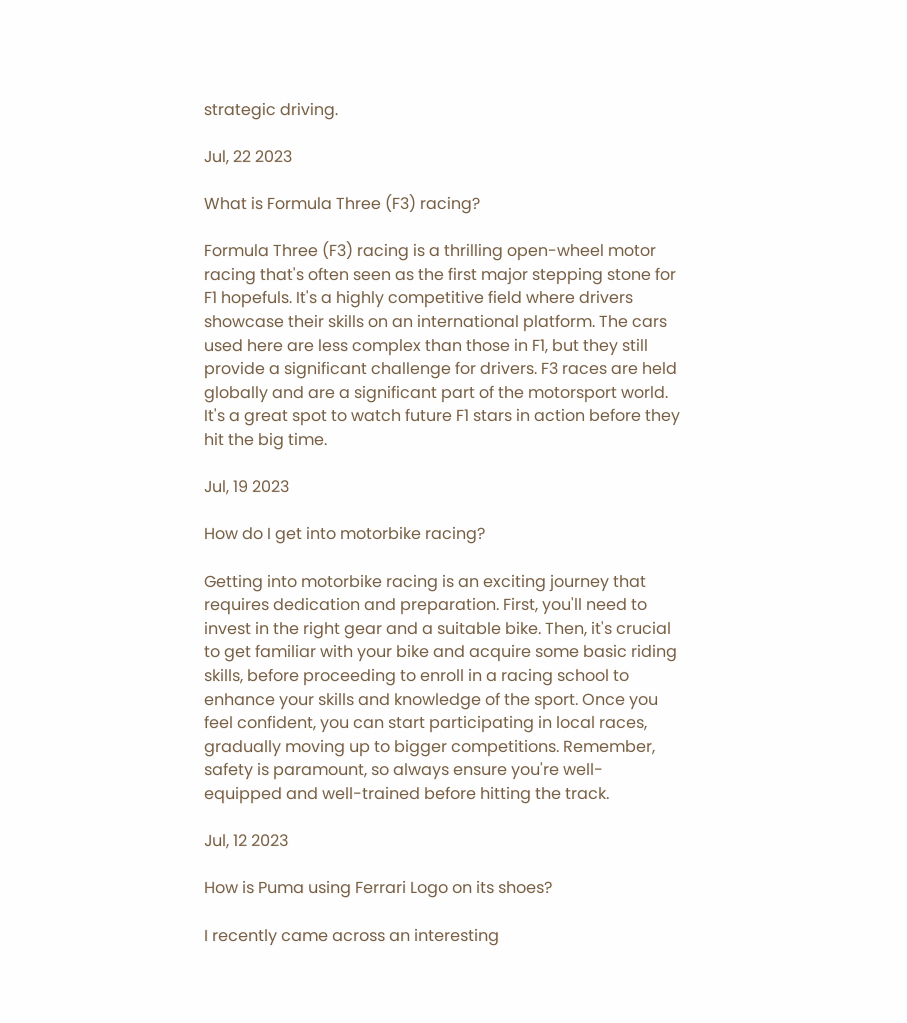strategic driving.

Jul, 22 2023

What is Formula Three (F3) racing?

Formula Three (F3) racing is a thrilling open-wheel motor racing that's often seen as the first major stepping stone for F1 hopefuls. It's a highly competitive field where drivers showcase their skills on an international platform. The cars used here are less complex than those in F1, but they still provide a significant challenge for drivers. F3 races are held globally and are a significant part of the motorsport world. It's a great spot to watch future F1 stars in action before they hit the big time.

Jul, 19 2023

How do I get into motorbike racing?

Getting into motorbike racing is an exciting journey that requires dedication and preparation. First, you'll need to invest in the right gear and a suitable bike. Then, it's crucial to get familiar with your bike and acquire some basic riding skills, before proceeding to enroll in a racing school to enhance your skills and knowledge of the sport. Once you feel confident, you can start participating in local races, gradually moving up to bigger competitions. Remember, safety is paramount, so always ensure you're well-equipped and well-trained before hitting the track.

Jul, 12 2023

How is Puma using Ferrari Logo on its shoes?

I recently came across an interesting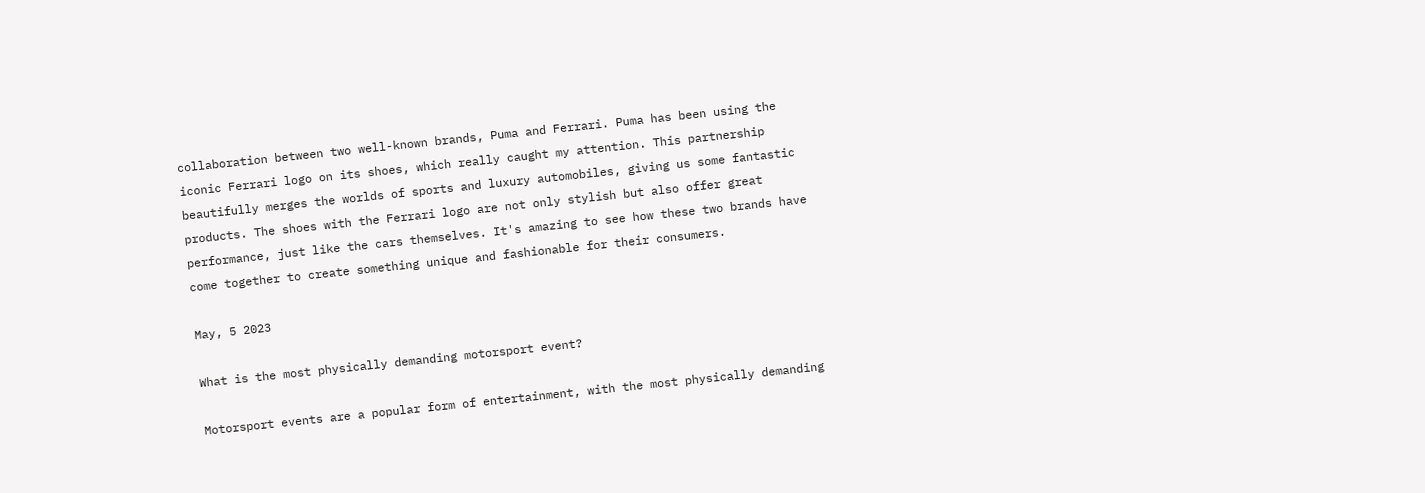collaboration between two well-known brands, Puma and Ferrari. Puma has been using the iconic Ferrari logo on its shoes, which really caught my attention. This partnership beautifully merges the worlds of sports and luxury automobiles, giving us some fantastic products. The shoes with the Ferrari logo are not only stylish but also offer great performance, just like the cars themselves. It's amazing to see how these two brands have come together to create something unique and fashionable for their consumers.

May, 5 2023

What is the most physically demanding motorsport event?

Motorsport events are a popular form of entertainment, with the most physically demanding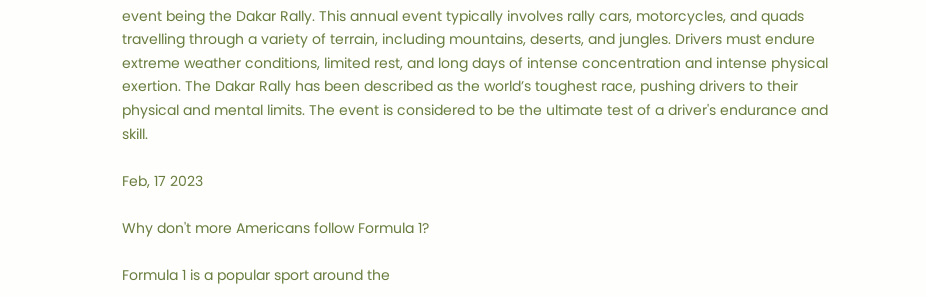event being the Dakar Rally. This annual event typically involves rally cars, motorcycles, and quads travelling through a variety of terrain, including mountains, deserts, and jungles. Drivers must endure extreme weather conditions, limited rest, and long days of intense concentration and intense physical exertion. The Dakar Rally has been described as the world’s toughest race, pushing drivers to their physical and mental limits. The event is considered to be the ultimate test of a driver's endurance and skill.

Feb, 17 2023

Why don't more Americans follow Formula 1?

Formula 1 is a popular sport around the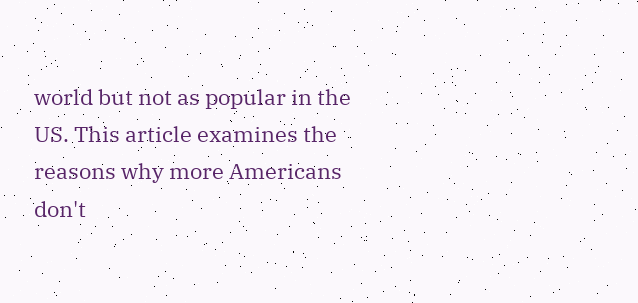world but not as popular in the US. This article examines the reasons why more Americans don't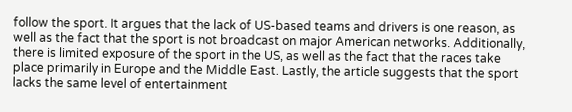follow the sport. It argues that the lack of US-based teams and drivers is one reason, as well as the fact that the sport is not broadcast on major American networks. Additionally, there is limited exposure of the sport in the US, as well as the fact that the races take place primarily in Europe and the Middle East. Lastly, the article suggests that the sport lacks the same level of entertainment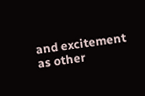and excitement as other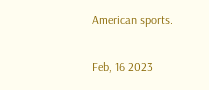American sports.

Feb, 16 2023